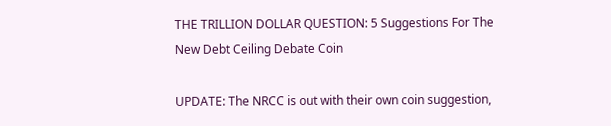THE TRILLION DOLLAR QUESTION: 5 Suggestions For The New Debt Ceiling Debate Coin

UPDATE: The NRCC is out with their own coin suggestion,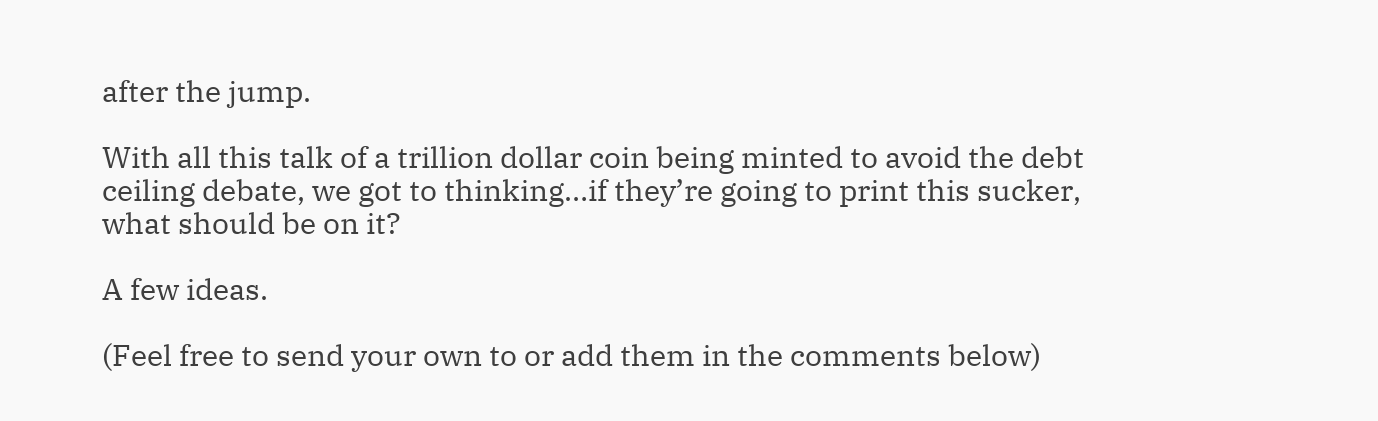after the jump.

With all this talk of a trillion dollar coin being minted to avoid the debt ceiling debate, we got to thinking…if they’re going to print this sucker, what should be on it?

A few ideas.

(Feel free to send your own to or add them in the comments below)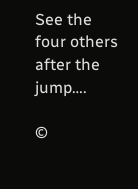See the four others after the jump….

©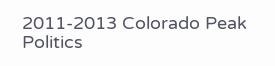2011-2013 Colorado Peak Politics